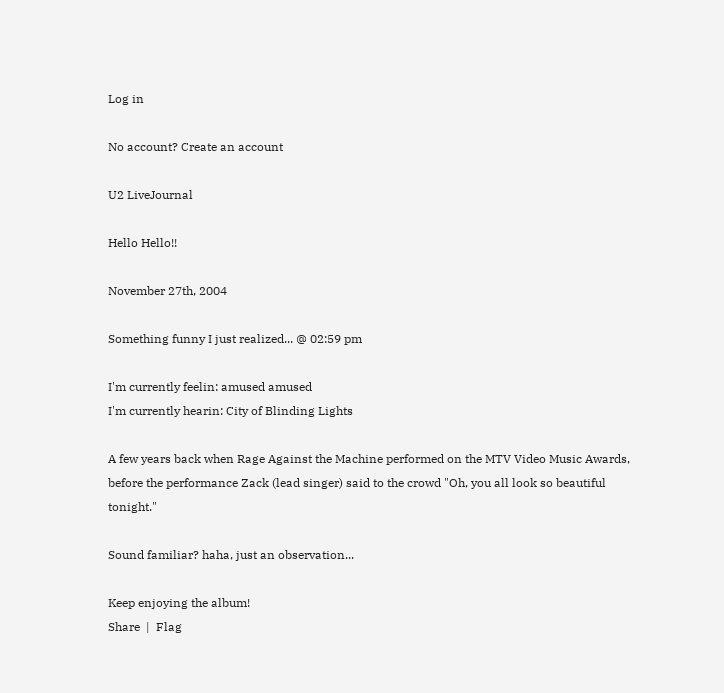Log in

No account? Create an account

U2 LiveJournal

Hello Hello!!

November 27th, 2004

Something funny I just realized... @ 02:59 pm

I'm currently feelin: amused amused
I'm currently hearin: City of Blinding Lights

A few years back when Rage Against the Machine performed on the MTV Video Music Awards, before the performance Zack (lead singer) said to the crowd "Oh, you all look so beautiful tonight."

Sound familiar? haha, just an observation...

Keep enjoying the album!
Share  |  Flag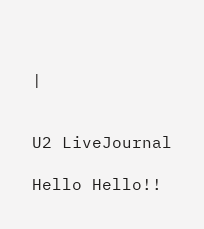|


U2 LiveJournal

Hello Hello!!